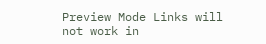Preview Mode Links will not work in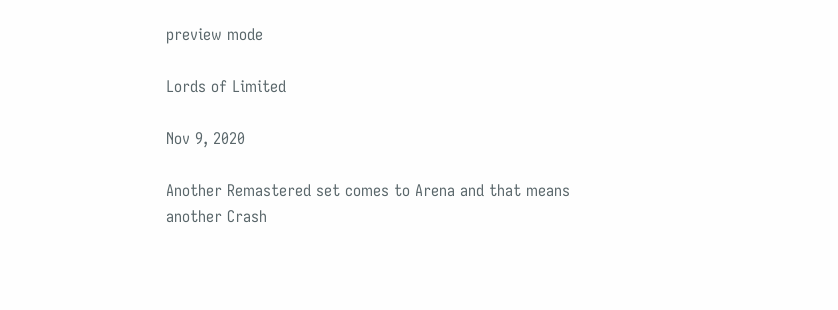preview mode

Lords of Limited

Nov 9, 2020

Another Remastered set comes to Arena and that means another Crash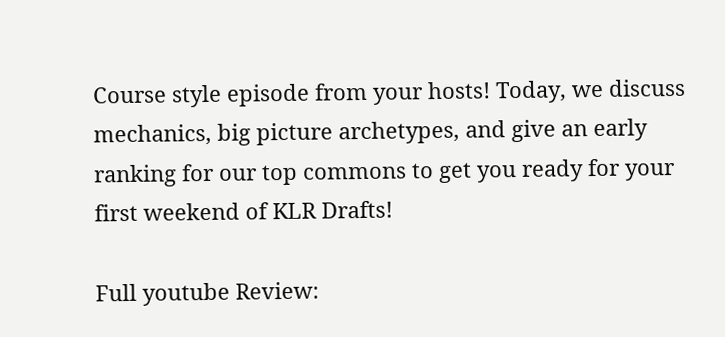Course style episode from your hosts! Today, we discuss mechanics, big picture archetypes, and give an early ranking for our top commons to get you ready for your first weekend of KLR Drafts!

Full youtube Review: